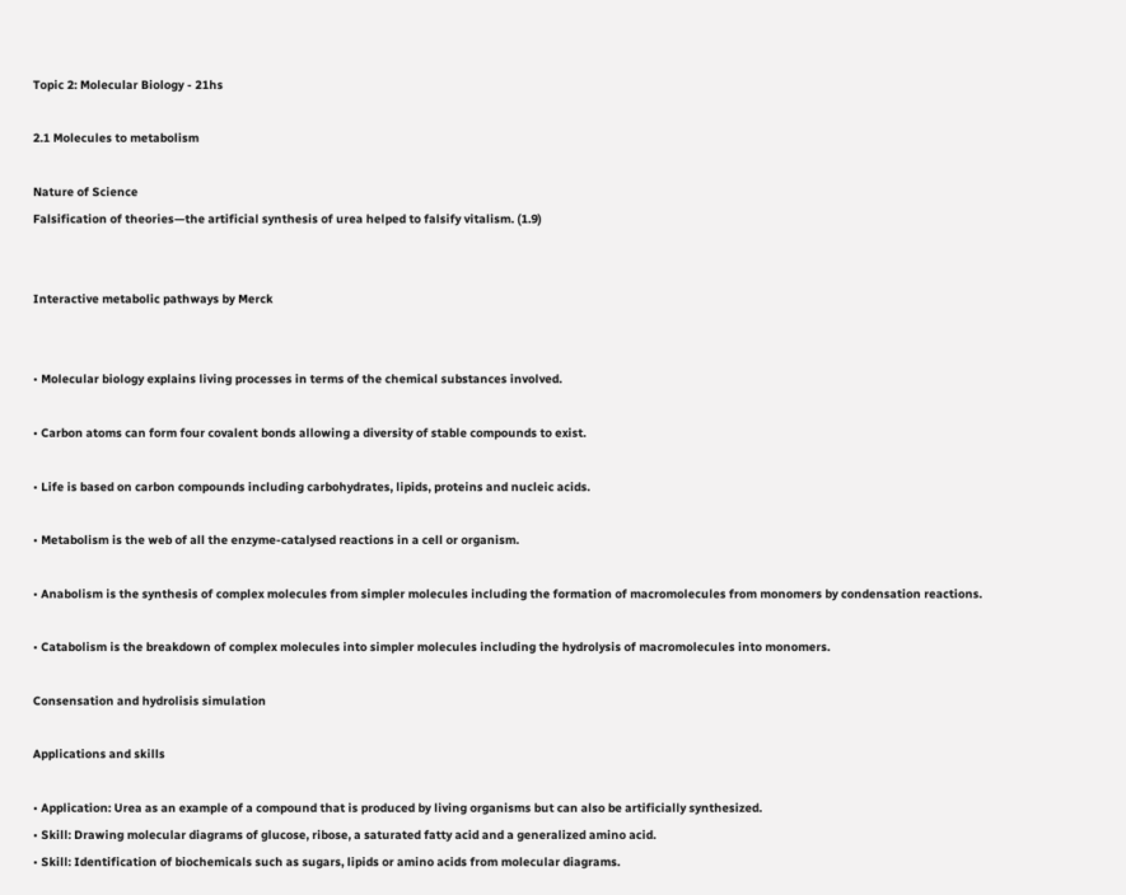Topic 2: Molecular Biology - 21hs

2.1 Molecules to metabolism

Nature of Science
Falsification of theories—the artificial synthesis of urea helped to falsify vitalism. (1.9)


Interactive metabolic pathways by Merck


• Molecular biology explains living processes in terms of the chemical substances involved.

• Carbon atoms can form four covalent bonds allowing a diversity of stable compounds to exist.

• Life is based on carbon compounds including carbohydrates, lipids, proteins and nucleic acids.

• Metabolism is the web of all the enzyme-catalysed reactions in a cell or organism.

• Anabolism is the synthesis of complex molecules from simpler molecules including the formation of macromolecules from monomers by condensation reactions.

• Catabolism is the breakdown of complex molecules into simpler molecules including the hydrolysis of macromolecules into monomers.

Consensation and hydrolisis simulation

Applications and skills

• Application: Urea as an example of a compound that is produced by living organisms but can also be artificially synthesized.
• Skill: Drawing molecular diagrams of glucose, ribose, a saturated fatty acid and a generalized amino acid.
• Skill: Identification of biochemicals such as sugars, lipids or amino acids from molecular diagrams.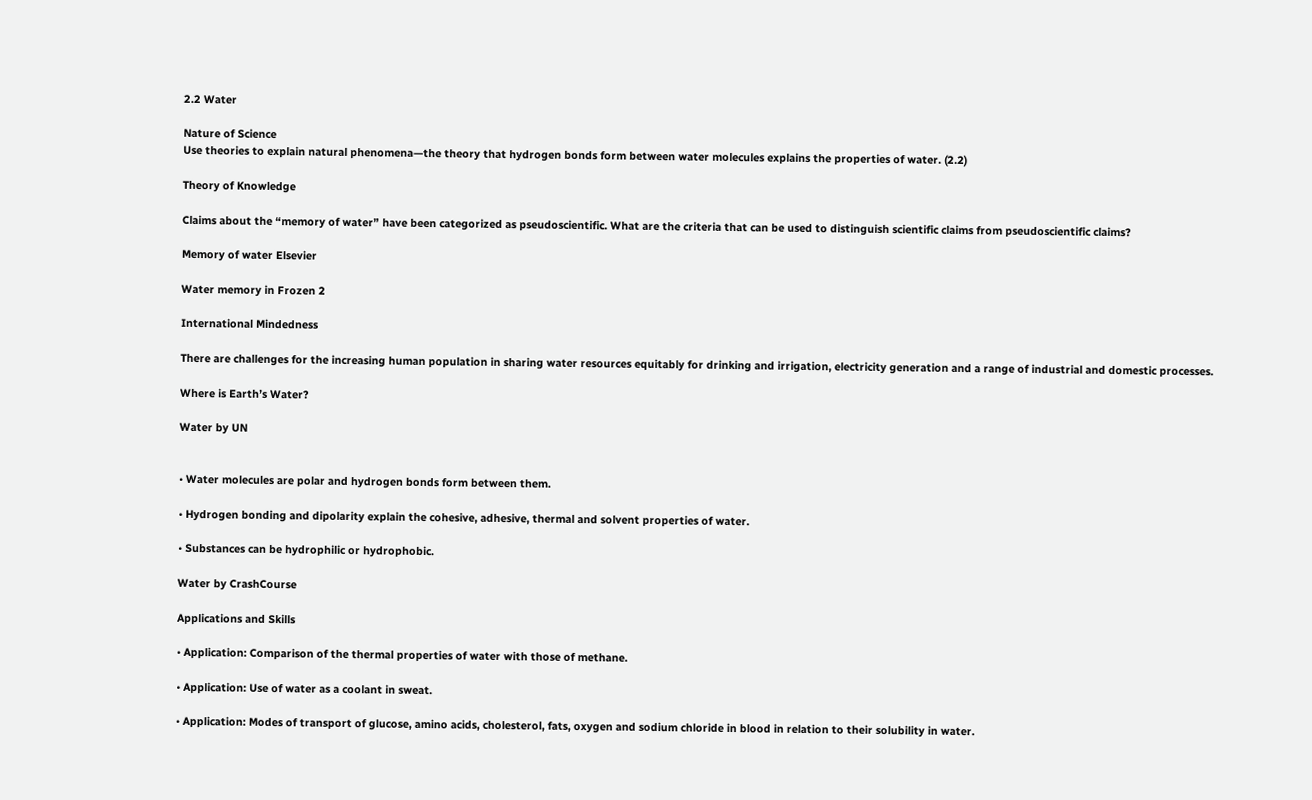2.2 Water

Nature of Science
Use theories to explain natural phenomena—the theory that hydrogen bonds form between water molecules explains the properties of water. (2.2)

Theory of Knowledge

Claims about the “memory of water” have been categorized as pseudoscientific. What are the criteria that can be used to distinguish scientific claims from pseudoscientific claims?

Memory of water Elsevier

Water memory in Frozen 2

International Mindedness

There are challenges for the increasing human population in sharing water resources equitably for drinking and irrigation, electricity generation and a range of industrial and domestic processes.

Where is Earth’s Water?

Water by UN


• Water molecules are polar and hydrogen bonds form between them.

• Hydrogen bonding and dipolarity explain the cohesive, adhesive, thermal and solvent properties of water.

• Substances can be hydrophilic or hydrophobic.

Water by CrashCourse

Applications and Skills

• Application: Comparison of the thermal properties of water with those of methane.

• Application: Use of water as a coolant in sweat.

• Application: Modes of transport of glucose, amino acids, cholesterol, fats, oxygen and sodium chloride in blood in relation to their solubility in water.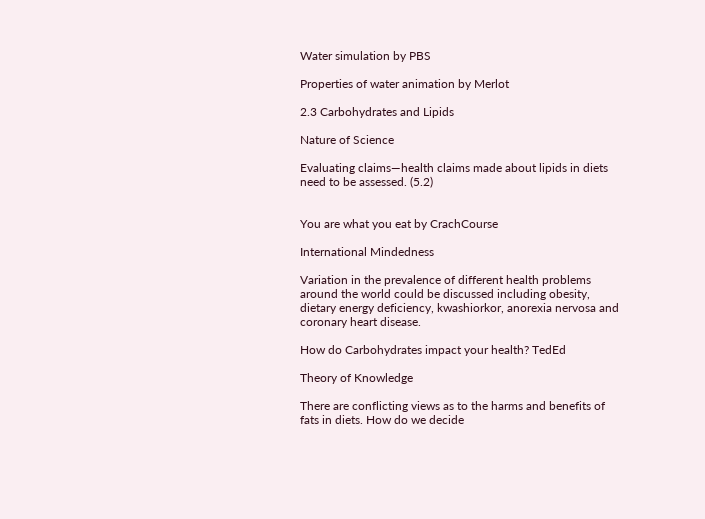Water simulation by PBS

Properties of water animation by Merlot

2.3 Carbohydrates and Lipids

Nature of Science

Evaluating claims—health claims made about lipids in diets need to be assessed. (5.2)


You are what you eat by CrachCourse

International Mindedness

Variation in the prevalence of different health problems around the world could be discussed including obesity, dietary energy deficiency, kwashiorkor, anorexia nervosa and coronary heart disease.

How do Carbohydrates impact your health? TedEd

Theory of Knowledge

There are conflicting views as to the harms and benefits of fats in diets. How do we decide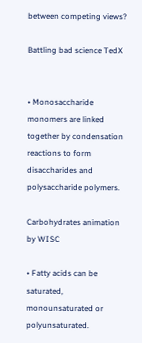between competing views?

Battling bad science TedX


• Monosaccharide monomers are linked together by condensation reactions to form disaccharides and polysaccharide polymers.

Carbohydrates animation by WISC

• Fatty acids can be saturated, monounsaturated or polyunsaturated.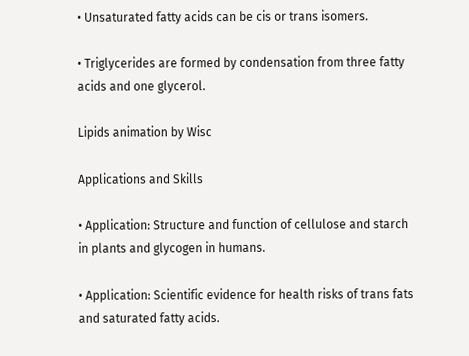• Unsaturated fatty acids can be cis or trans isomers.

• Triglycerides are formed by condensation from three fatty acids and one glycerol.

Lipids animation by Wisc

Applications and Skills

• Application: Structure and function of cellulose and starch in plants and glycogen in humans.

• Application: Scientific evidence for health risks of trans fats and saturated fatty acids.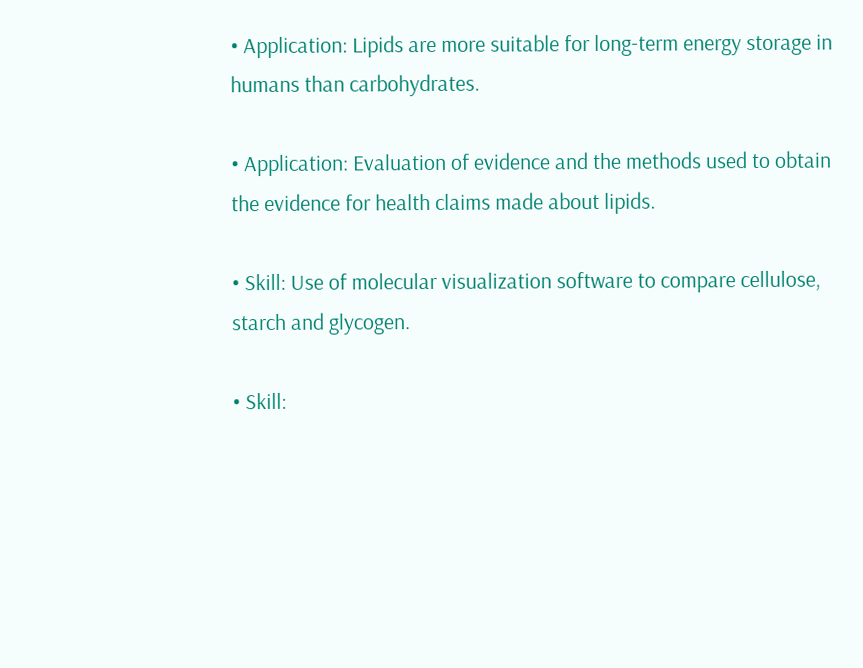• Application: Lipids are more suitable for long-term energy storage in humans than carbohydrates.

• Application: Evaluation of evidence and the methods used to obtain the evidence for health claims made about lipids.

• Skill: Use of molecular visualization software to compare cellulose, starch and glycogen.

• Skill: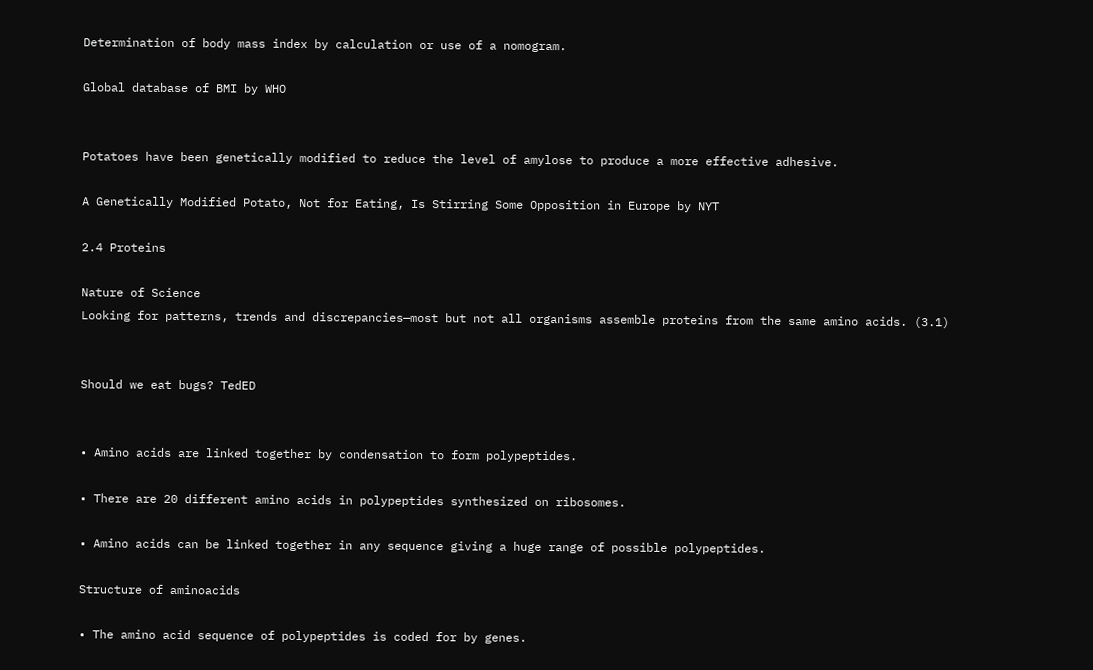Determination of body mass index by calculation or use of a nomogram.

Global database of BMI by WHO


Potatoes have been genetically modified to reduce the level of amylose to produce a more effective adhesive.

A Genetically Modified Potato, Not for Eating, Is Stirring Some Opposition in Europe by NYT

2.4 Proteins

Nature of Science
Looking for patterns, trends and discrepancies—most but not all organisms assemble proteins from the same amino acids. (3.1)


Should we eat bugs? TedED


• Amino acids are linked together by condensation to form polypeptides.

• There are 20 different amino acids in polypeptides synthesized on ribosomes.

• Amino acids can be linked together in any sequence giving a huge range of possible polypeptides.

Structure of aminoacids

• The amino acid sequence of polypeptides is coded for by genes.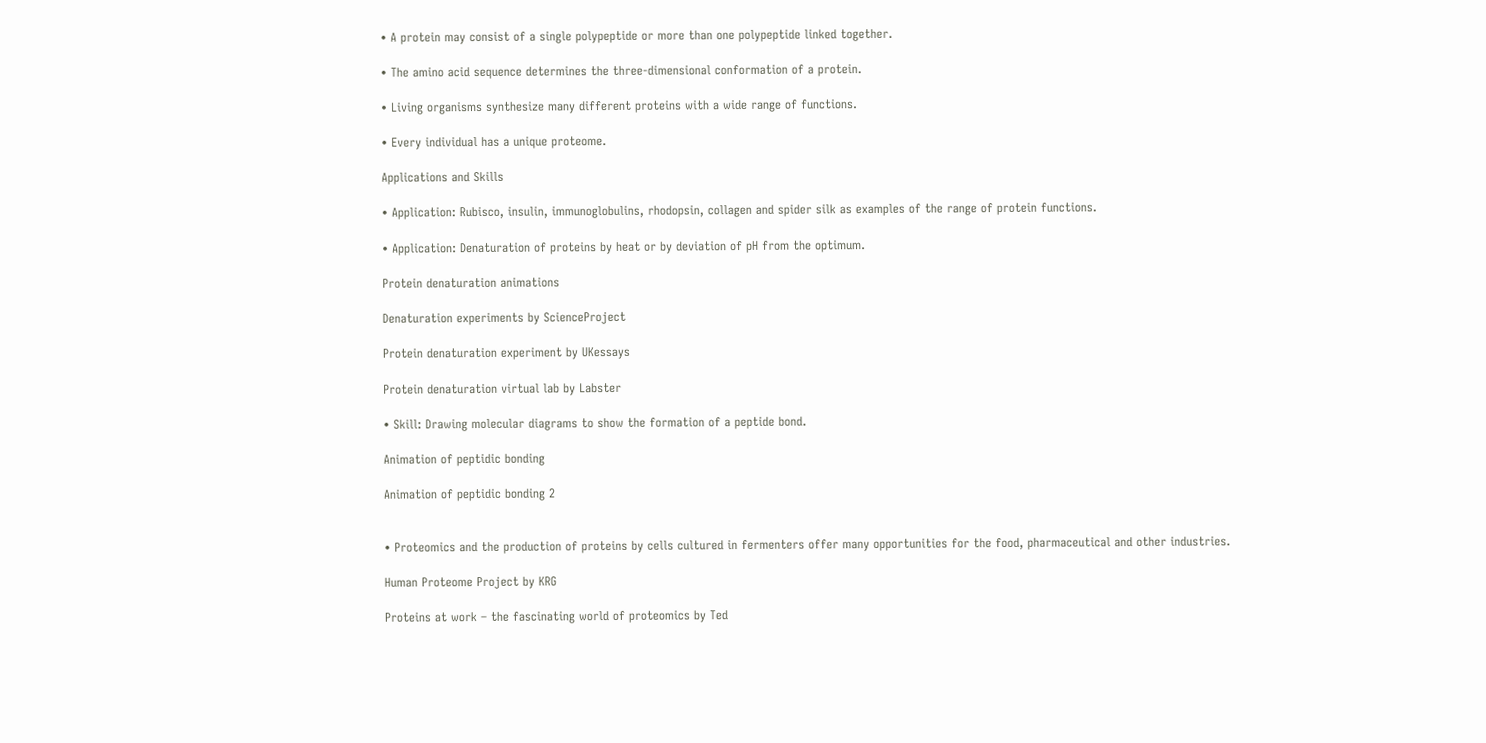• A protein may consist of a single polypeptide or more than one polypeptide linked together.

• The amino acid sequence determines the three-dimensional conformation of a protein.

• Living organisms synthesize many different proteins with a wide range of functions.

• Every individual has a unique proteome.

Applications and Skills

• Application: Rubisco, insulin, immunoglobulins, rhodopsin, collagen and spider silk as examples of the range of protein functions.

• Application: Denaturation of proteins by heat or by deviation of pH from the optimum.

Protein denaturation animations

Denaturation experiments by ScienceProject

Protein denaturation experiment by UKessays

Protein denaturation virtual lab by Labster

• Skill: Drawing molecular diagrams to show the formation of a peptide bond.

Animation of peptidic bonding

Animation of peptidic bonding 2


• Proteomics and the production of proteins by cells cultured in fermenters offer many opportunities for the food, pharmaceutical and other industries.

Human Proteome Project by KRG

Proteins at work – the fascinating world of proteomics by Ted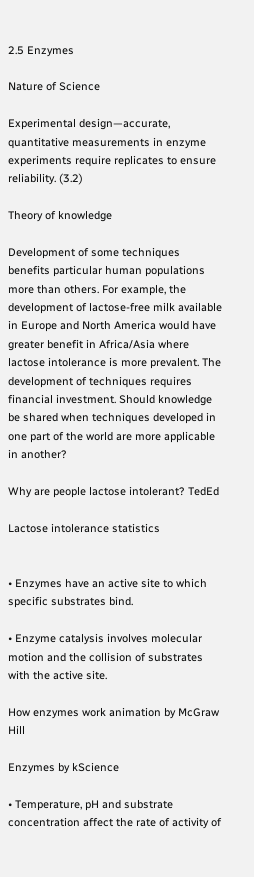2.5 Enzymes

Nature of Science

Experimental design—accurate, quantitative measurements in enzyme experiments require replicates to ensure reliability. (3.2)

Theory of knowledge

Development of some techniques benefits particular human populations more than others. For example, the development of lactose-free milk available in Europe and North America would have greater benefit in Africa/Asia where lactose intolerance is more prevalent. The development of techniques requires financial investment. Should knowledge be shared when techniques developed in one part of the world are more applicable in another?

Why are people lactose intolerant? TedEd

Lactose intolerance statistics


• Enzymes have an active site to which specific substrates bind.

• Enzyme catalysis involves molecular motion and the collision of substrates with the active site.

How enzymes work animation by McGraw Hill

Enzymes by kScience

• Temperature, pH and substrate concentration affect the rate of activity of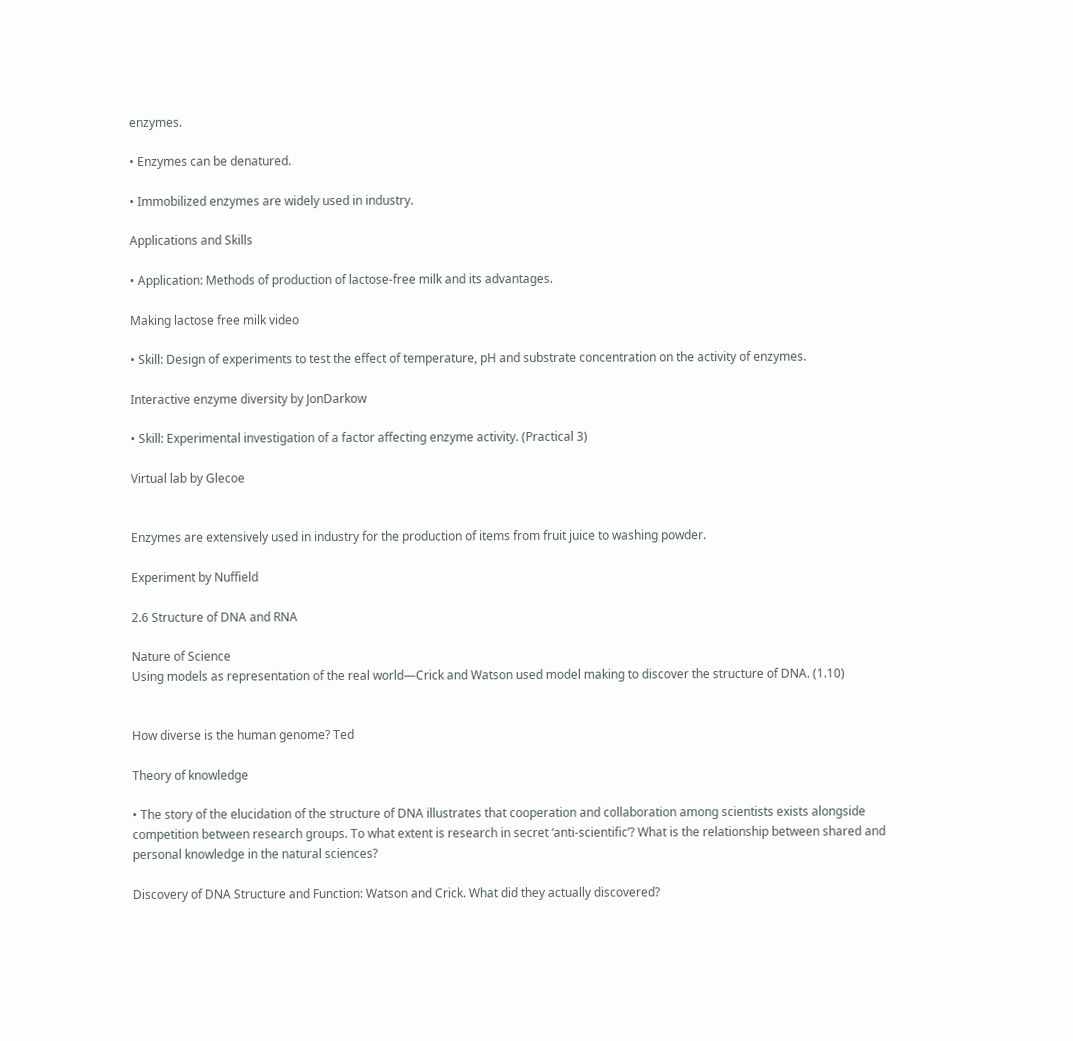enzymes.

• Enzymes can be denatured.

• Immobilized enzymes are widely used in industry.

Applications and Skills

• Application: Methods of production of lactose-free milk and its advantages.

Making lactose free milk video

• Skill: Design of experiments to test the effect of temperature, pH and substrate concentration on the activity of enzymes.

Interactive enzyme diversity by JonDarkow

• Skill: Experimental investigation of a factor affecting enzyme activity. (Practical 3)

Virtual lab by Glecoe


Enzymes are extensively used in industry for the production of items from fruit juice to washing powder.

Experiment by Nuffield

2.6 Structure of DNA and RNA

Nature of Science
Using models as representation of the real world—Crick and Watson used model making to discover the structure of DNA. (1.10)


How diverse is the human genome? Ted

Theory of knowledge

• The story of the elucidation of the structure of DNA illustrates that cooperation and collaboration among scientists exists alongside competition between research groups. To what extent is research in secret ‘anti-scientific’? What is the relationship between shared and personal knowledge in the natural sciences?

Discovery of DNA Structure and Function: Watson and Crick. What did they actually discovered?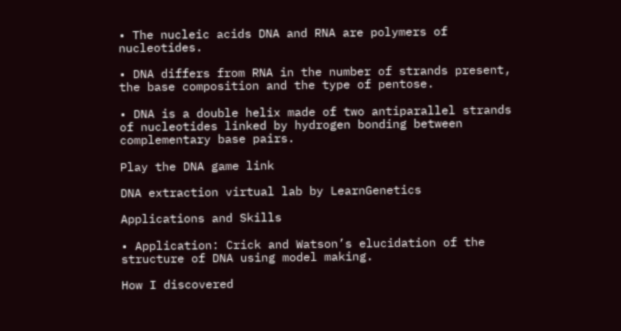• The nucleic acids DNA and RNA are polymers of nucleotides.

• DNA differs from RNA in the number of strands present, the base composition and the type of pentose.

• DNA is a double helix made of two antiparallel strands of nucleotides linked by hydrogen bonding between complementary base pairs.

Play the DNA game link

DNA extraction virtual lab by LearnGenetics

Applications and Skills

• Application: Crick and Watson’s elucidation of the structure of DNA using model making.

How I discovered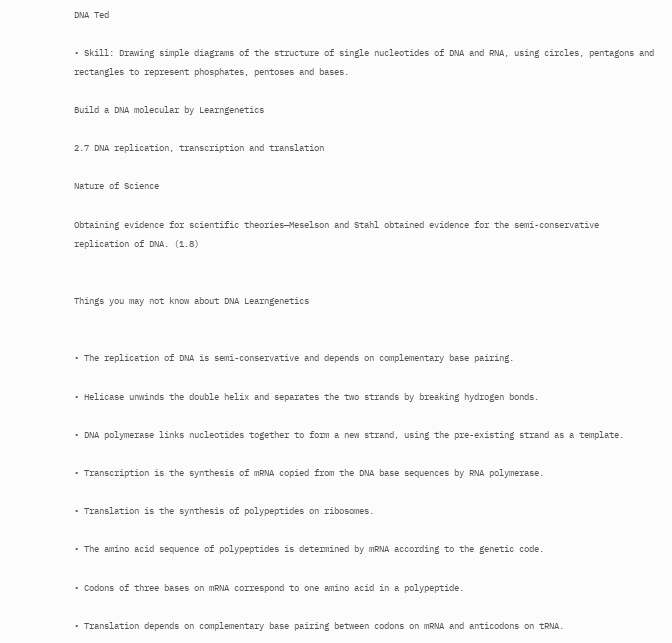DNA Ted

• Skill: Drawing simple diagrams of the structure of single nucleotides of DNA and RNA, using circles, pentagons and rectangles to represent phosphates, pentoses and bases.

Build a DNA molecular by Learngenetics

2.7 DNA replication, transcription and translation

Nature of Science

Obtaining evidence for scientific theories—Meselson and Stahl obtained evidence for the semi-conservative replication of DNA. (1.8)


Things you may not know about DNA Learngenetics


• The replication of DNA is semi-conservative and depends on complementary base pairing.

• Helicase unwinds the double helix and separates the two strands by breaking hydrogen bonds.

• DNA polymerase links nucleotides together to form a new strand, using the pre-existing strand as a template.

• Transcription is the synthesis of mRNA copied from the DNA base sequences by RNA polymerase.

• Translation is the synthesis of polypeptides on ribosomes.

• The amino acid sequence of polypeptides is determined by mRNA according to the genetic code.

• Codons of three bases on mRNA correspond to one amino acid in a polypeptide.

• Translation depends on complementary base pairing between codons on mRNA and anticodons on tRNA.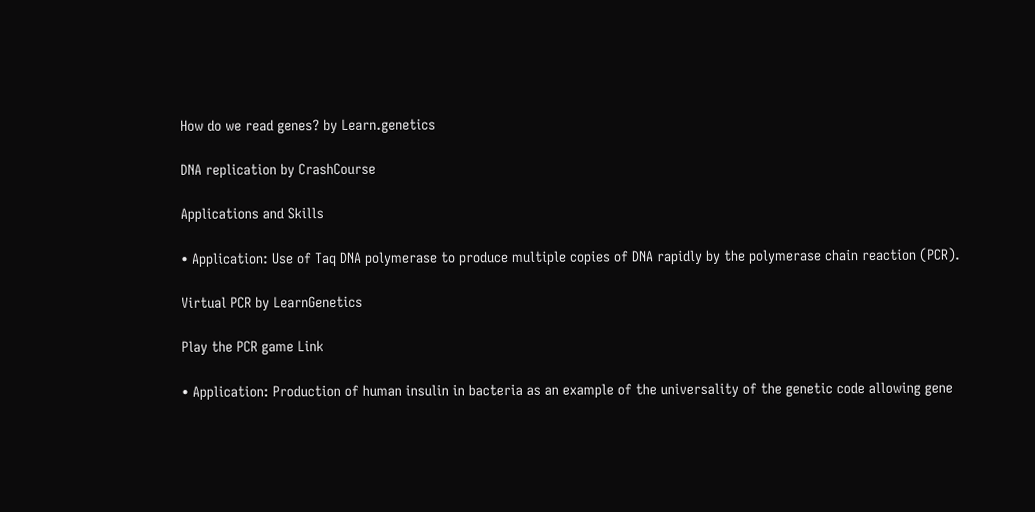How do we read genes? by Learn.genetics

DNA replication by CrashCourse

Applications and Skills

• Application: Use of Taq DNA polymerase to produce multiple copies of DNA rapidly by the polymerase chain reaction (PCR).

Virtual PCR by LearnGenetics

Play the PCR game Link

• Application: Production of human insulin in bacteria as an example of the universality of the genetic code allowing gene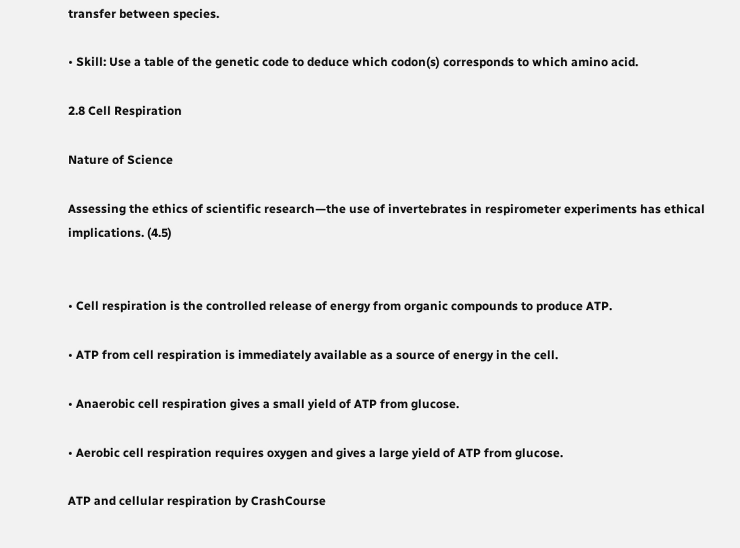transfer between species.

• Skill: Use a table of the genetic code to deduce which codon(s) corresponds to which amino acid.

2.8 Cell Respiration

Nature of Science

Assessing the ethics of scientific research—the use of invertebrates in respirometer experiments has ethical implications. (4.5)


• Cell respiration is the controlled release of energy from organic compounds to produce ATP.

• ATP from cell respiration is immediately available as a source of energy in the cell.

• Anaerobic cell respiration gives a small yield of ATP from glucose.

• Aerobic cell respiration requires oxygen and gives a large yield of ATP from glucose.

ATP and cellular respiration by CrashCourse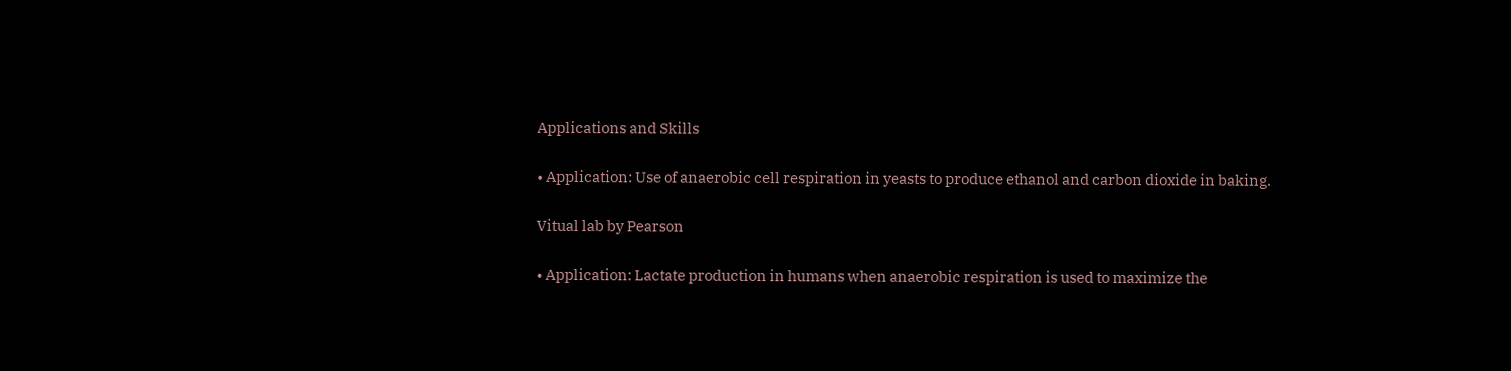Applications and Skills

• Application: Use of anaerobic cell respiration in yeasts to produce ethanol and carbon dioxide in baking.

Vitual lab by Pearson

• Application: Lactate production in humans when anaerobic respiration is used to maximize the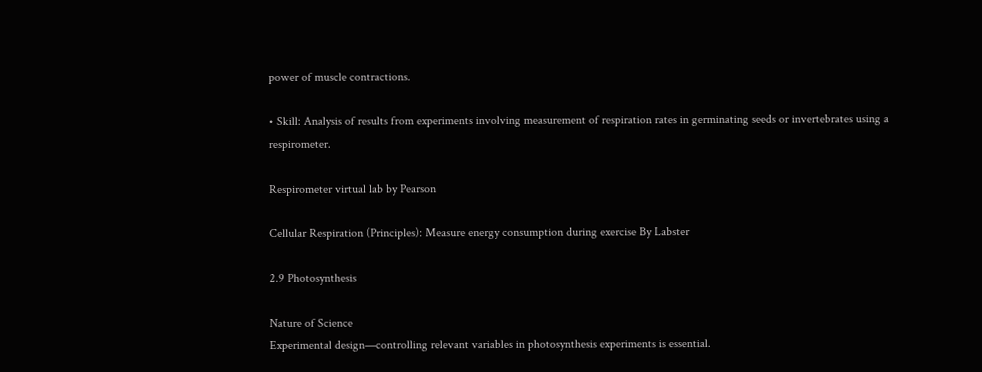power of muscle contractions.

• Skill: Analysis of results from experiments involving measurement of respiration rates in germinating seeds or invertebrates using a respirometer.

Respirometer virtual lab by Pearson

Cellular Respiration (Principles): Measure energy consumption during exercise By Labster

2.9 Photosynthesis

Nature of Science
Experimental design—controlling relevant variables in photosynthesis experiments is essential.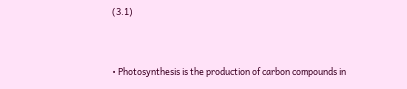(3.1)


• Photosynthesis is the production of carbon compounds in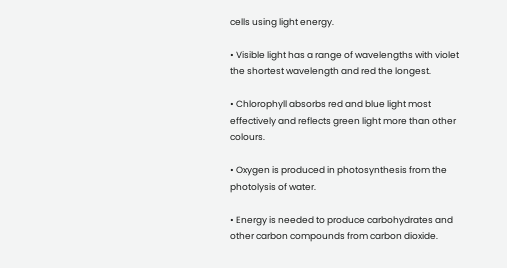cells using light energy.

• Visible light has a range of wavelengths with violet the shortest wavelength and red the longest.

• Chlorophyll absorbs red and blue light most effectively and reflects green light more than other colours.

• Oxygen is produced in photosynthesis from the photolysis of water.

• Energy is needed to produce carbohydrates and other carbon compounds from carbon dioxide.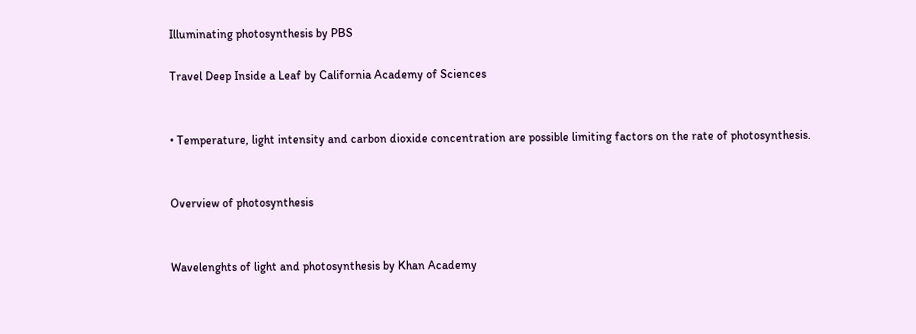Illuminating photosynthesis by PBS

Travel Deep Inside a Leaf by California Academy of Sciences


• Temperature, light intensity and carbon dioxide concentration are possible limiting factors on the rate of photosynthesis.


Overview of photosynthesis


Wavelenghts of light and photosynthesis by Khan Academy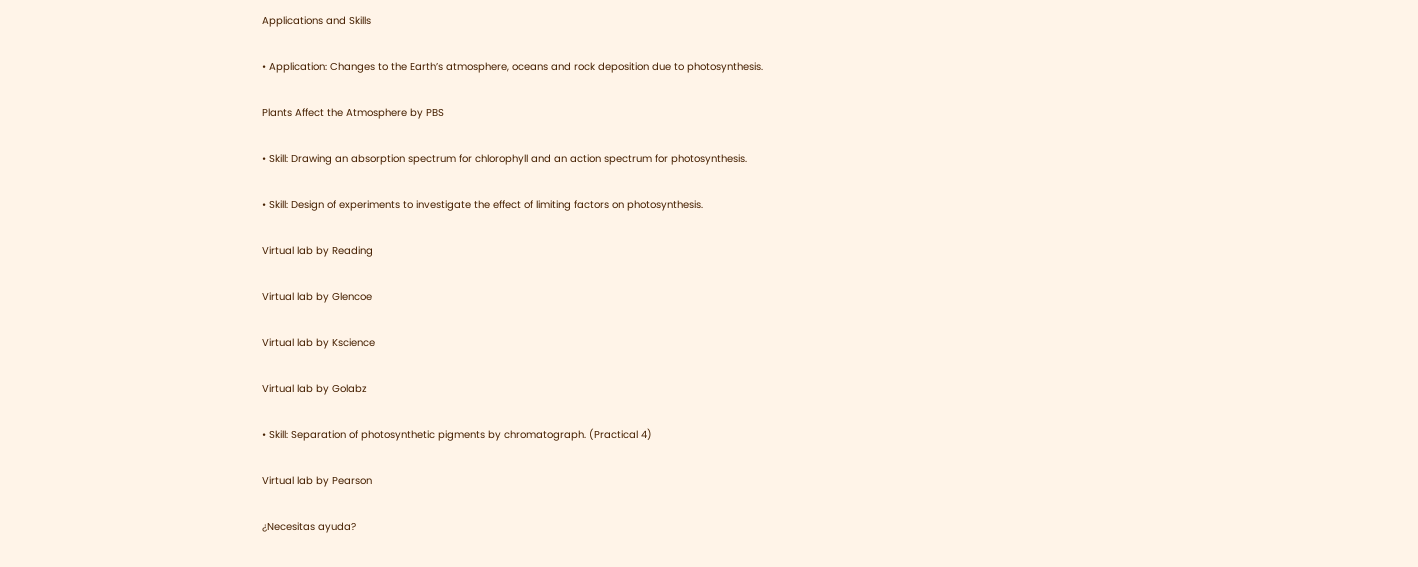Applications and Skills

• Application: Changes to the Earth’s atmosphere, oceans and rock deposition due to photosynthesis.

Plants Affect the Atmosphere by PBS

• Skill: Drawing an absorption spectrum for chlorophyll and an action spectrum for photosynthesis.

• Skill: Design of experiments to investigate the effect of limiting factors on photosynthesis.

Virtual lab by Reading

Virtual lab by Glencoe

Virtual lab by Kscience

Virtual lab by Golabz

• Skill: Separation of photosynthetic pigments by chromatograph. (Practical 4)

Virtual lab by Pearson

¿Necesitas ayuda?